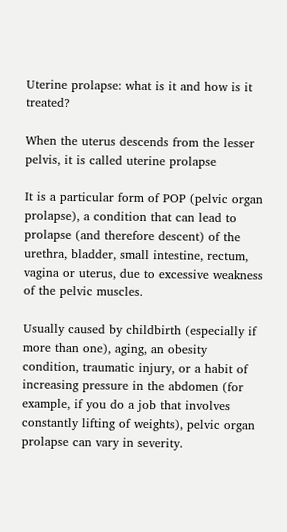Uterine prolapse: what is it and how is it treated?

When the uterus descends from the lesser pelvis, it is called uterine prolapse

It is a particular form of POP (pelvic organ prolapse), a condition that can lead to prolapse (and therefore descent) of the urethra, bladder, small intestine, rectum, vagina or uterus, due to excessive weakness of the pelvic muscles.

Usually caused by childbirth (especially if more than one), aging, an obesity condition, traumatic injury, or a habit of increasing pressure in the abdomen (for example, if you do a job that involves constantly lifting of weights), pelvic organ prolapse can vary in severity.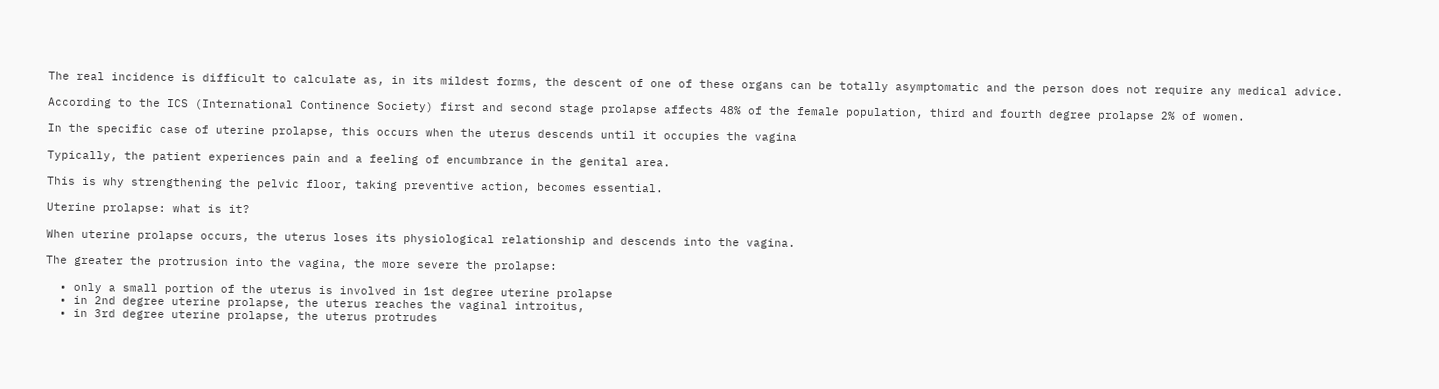The real incidence is difficult to calculate as, in its mildest forms, the descent of one of these organs can be totally asymptomatic and the person does not require any medical advice.

According to the ICS (International Continence Society) first and second stage prolapse affects 48% of the female population, third and fourth degree prolapse 2% of women.

In the specific case of uterine prolapse, this occurs when the uterus descends until it occupies the vagina

Typically, the patient experiences pain and a feeling of encumbrance in the genital area.

This is why strengthening the pelvic floor, taking preventive action, becomes essential.

Uterine prolapse: what is it?

When uterine prolapse occurs, the uterus loses its physiological relationship and descends into the vagina.

The greater the protrusion into the vagina, the more severe the prolapse:

  • only a small portion of the uterus is involved in 1st degree uterine prolapse
  • in 2nd degree uterine prolapse, the uterus reaches the vaginal introitus,
  • in 3rd degree uterine prolapse, the uterus protrudes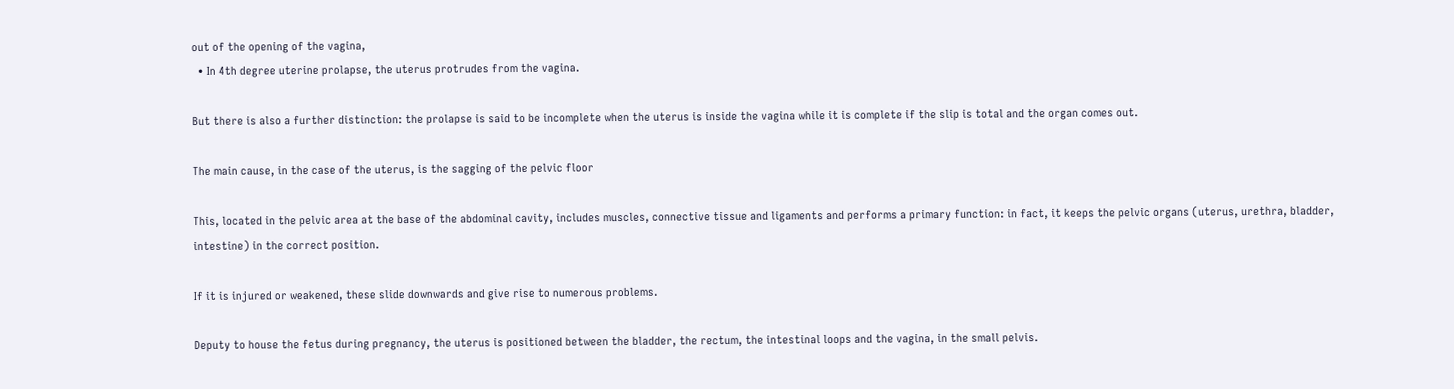out of the opening of the vagina,
  • In 4th degree uterine prolapse, the uterus protrudes from the vagina.

But there is also a further distinction: the prolapse is said to be incomplete when the uterus is inside the vagina while it is complete if the slip is total and the organ comes out.

The main cause, in the case of the uterus, is the sagging of the pelvic floor

This, located in the pelvic area at the base of the abdominal cavity, includes muscles, connective tissue and ligaments and performs a primary function: in fact, it keeps the pelvic organs (uterus, urethra, bladder, intestine) in the correct position.

If it is injured or weakened, these slide downwards and give rise to numerous problems.

Deputy to house the fetus during pregnancy, the uterus is positioned between the bladder, the rectum, the intestinal loops and the vagina, in the small pelvis.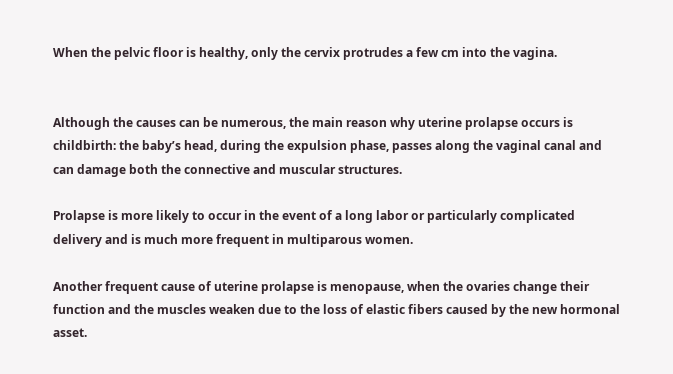When the pelvic floor is healthy, only the cervix protrudes a few cm into the vagina.


Although the causes can be numerous, the main reason why uterine prolapse occurs is childbirth: the baby’s head, during the expulsion phase, passes along the vaginal canal and can damage both the connective and muscular structures.

Prolapse is more likely to occur in the event of a long labor or particularly complicated delivery and is much more frequent in multiparous women.

Another frequent cause of uterine prolapse is menopause, when the ovaries change their function and the muscles weaken due to the loss of elastic fibers caused by the new hormonal asset.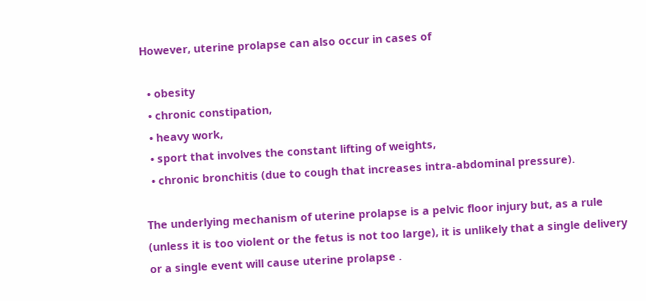However, uterine prolapse can also occur in cases of

  • obesity
  • chronic constipation,
  • heavy work,
  • sport that involves the constant lifting of weights,
  • chronic bronchitis (due to cough that increases intra-abdominal pressure).

The underlying mechanism of uterine prolapse is a pelvic floor injury but, as a rule (unless it is too violent or the fetus is not too large), it is unlikely that a single delivery or a single event will cause uterine prolapse .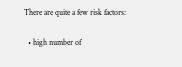There are quite a few risk factors:

  • high number of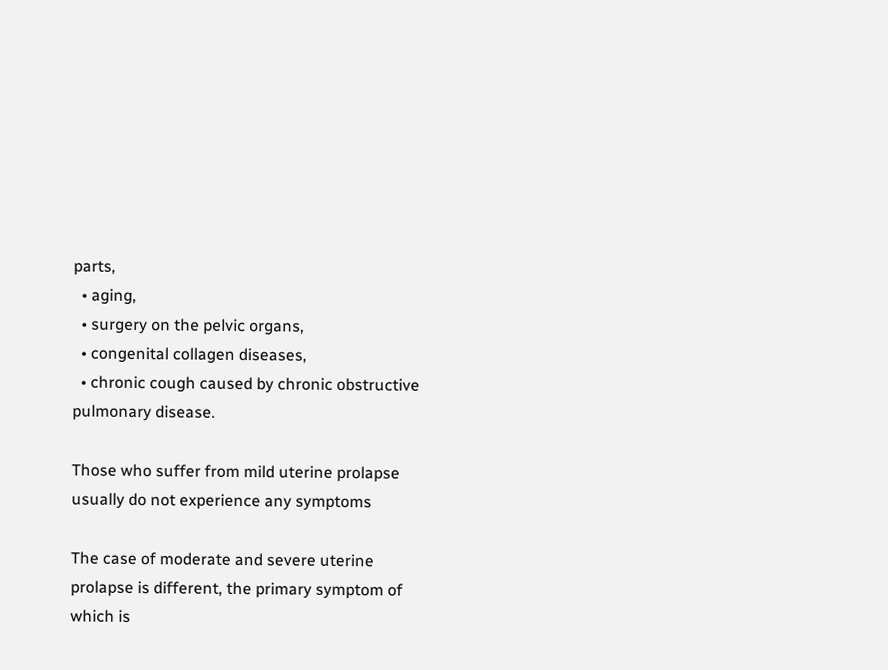parts,
  • aging,
  • surgery on the pelvic organs,
  • congenital collagen diseases,
  • chronic cough caused by chronic obstructive pulmonary disease.

Those who suffer from mild uterine prolapse usually do not experience any symptoms

The case of moderate and severe uterine prolapse is different, the primary symptom of which is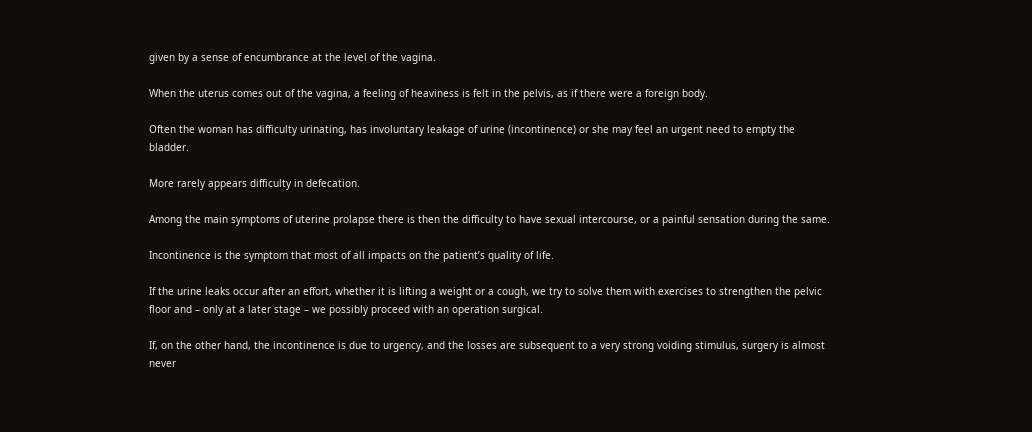given by a sense of encumbrance at the level of the vagina.

When the uterus comes out of the vagina, a feeling of heaviness is felt in the pelvis, as if there were a foreign body.

Often the woman has difficulty urinating, has involuntary leakage of urine (incontinence) or she may feel an urgent need to empty the bladder.

More rarely appears difficulty in defecation.

Among the main symptoms of uterine prolapse there is then the difficulty to have sexual intercourse, or a painful sensation during the same.

Incontinence is the symptom that most of all impacts on the patient’s quality of life.

If the urine leaks occur after an effort, whether it is lifting a weight or a cough, we try to solve them with exercises to strengthen the pelvic floor and – only at a later stage – we possibly proceed with an operation surgical.

If, on the other hand, the incontinence is due to urgency, and the losses are subsequent to a very strong voiding stimulus, surgery is almost never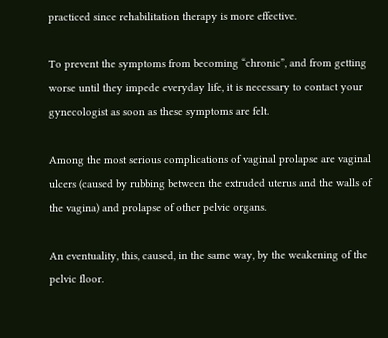practiced since rehabilitation therapy is more effective.

To prevent the symptoms from becoming “chronic”, and from getting worse until they impede everyday life, it is necessary to contact your gynecologist as soon as these symptoms are felt.

Among the most serious complications of vaginal prolapse are vaginal ulcers (caused by rubbing between the extruded uterus and the walls of the vagina) and prolapse of other pelvic organs.

An eventuality, this, caused, in the same way, by the weakening of the pelvic floor.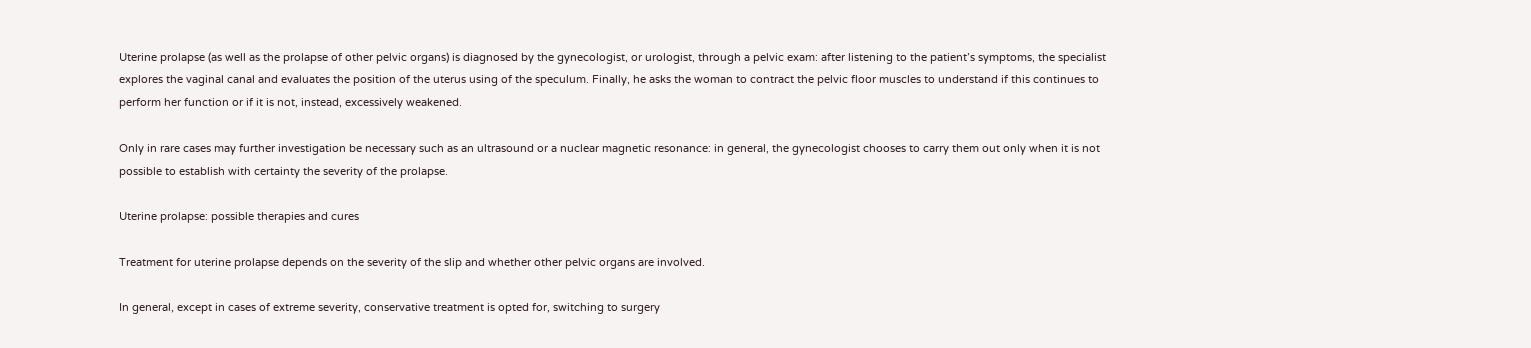Uterine prolapse (as well as the prolapse of other pelvic organs) is diagnosed by the gynecologist, or urologist, through a pelvic exam: after listening to the patient’s symptoms, the specialist explores the vaginal canal and evaluates the position of the uterus using of the speculum. Finally, he asks the woman to contract the pelvic floor muscles to understand if this continues to perform her function or if it is not, instead, excessively weakened.

Only in rare cases may further investigation be necessary such as an ultrasound or a nuclear magnetic resonance: in general, the gynecologist chooses to carry them out only when it is not possible to establish with certainty the severity of the prolapse.

Uterine prolapse: possible therapies and cures

Treatment for uterine prolapse depends on the severity of the slip and whether other pelvic organs are involved.

In general, except in cases of extreme severity, conservative treatment is opted for, switching to surgery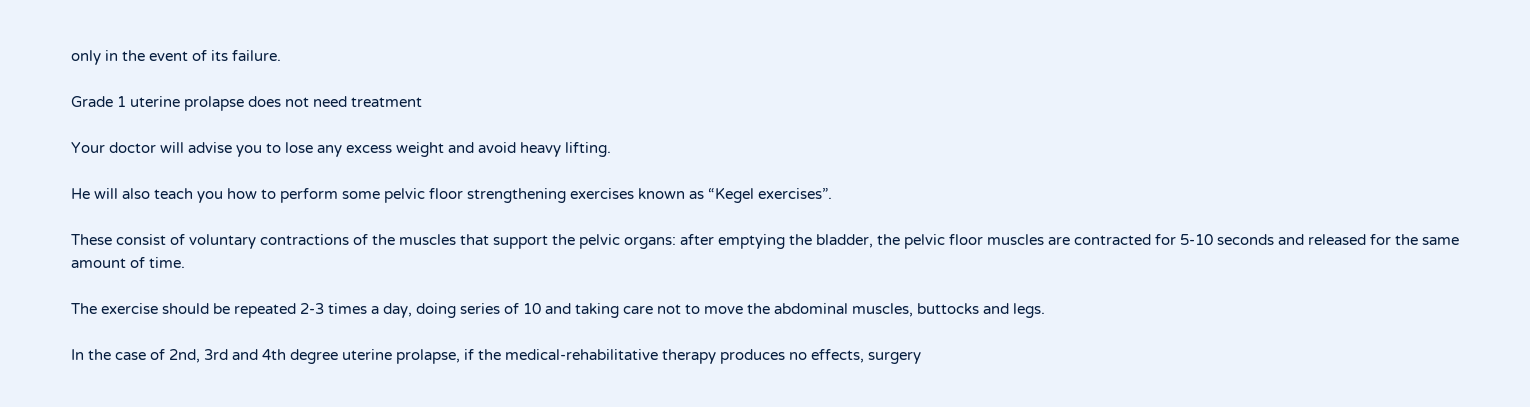only in the event of its failure.

Grade 1 uterine prolapse does not need treatment

Your doctor will advise you to lose any excess weight and avoid heavy lifting.

He will also teach you how to perform some pelvic floor strengthening exercises known as “Kegel exercises”.

These consist of voluntary contractions of the muscles that support the pelvic organs: after emptying the bladder, the pelvic floor muscles are contracted for 5-10 seconds and released for the same amount of time.

The exercise should be repeated 2-3 times a day, doing series of 10 and taking care not to move the abdominal muscles, buttocks and legs.

In the case of 2nd, 3rd and 4th degree uterine prolapse, if the medical-rehabilitative therapy produces no effects, surgery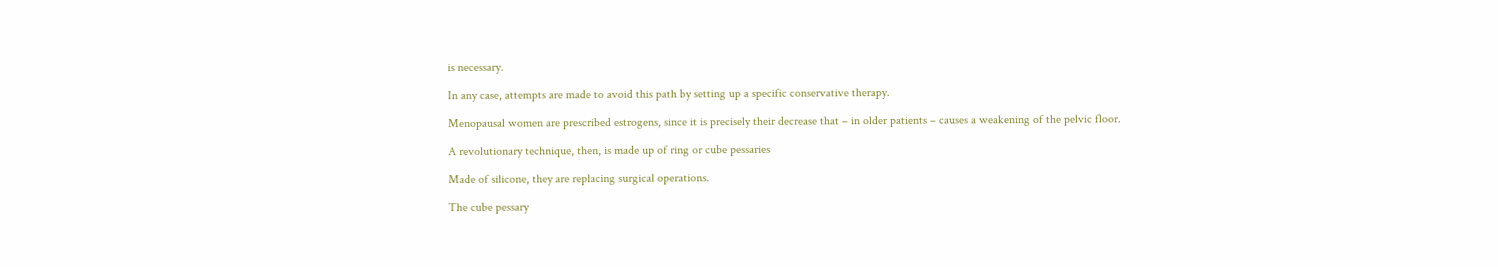is necessary.

In any case, attempts are made to avoid this path by setting up a specific conservative therapy.

Menopausal women are prescribed estrogens, since it is precisely their decrease that – in older patients – causes a weakening of the pelvic floor.

A revolutionary technique, then, is made up of ring or cube pessaries

Made of silicone, they are replacing surgical operations.

The cube pessary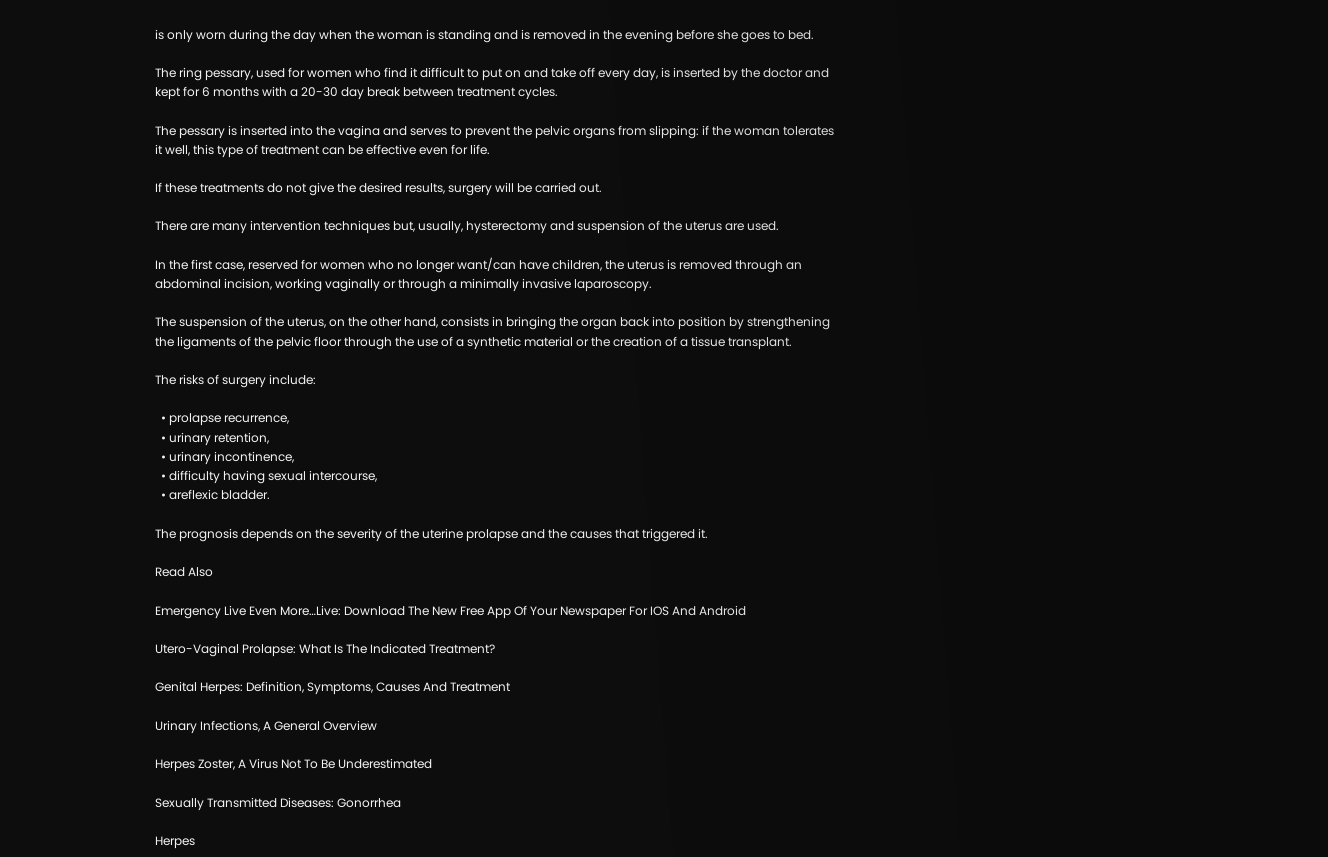is only worn during the day when the woman is standing and is removed in the evening before she goes to bed.

The ring pessary, used for women who find it difficult to put on and take off every day, is inserted by the doctor and kept for 6 months with a 20-30 day break between treatment cycles.

The pessary is inserted into the vagina and serves to prevent the pelvic organs from slipping: if the woman tolerates it well, this type of treatment can be effective even for life.

If these treatments do not give the desired results, surgery will be carried out.

There are many intervention techniques but, usually, hysterectomy and suspension of the uterus are used.

In the first case, reserved for women who no longer want/can have children, the uterus is removed through an abdominal incision, working vaginally or through a minimally invasive laparoscopy.

The suspension of the uterus, on the other hand, consists in bringing the organ back into position by strengthening the ligaments of the pelvic floor through the use of a synthetic material or the creation of a tissue transplant.

The risks of surgery include:

  • prolapse recurrence,
  • urinary retention,
  • urinary incontinence,
  • difficulty having sexual intercourse,
  • areflexic bladder.

The prognosis depends on the severity of the uterine prolapse and the causes that triggered it.

Read Also

Emergency Live Even More…Live: Download The New Free App Of Your Newspaper For IOS And Android

Utero-Vaginal Prolapse: What Is The Indicated Treatment?

Genital Herpes: Definition, Symptoms, Causes And Treatment

Urinary Infections, A General Overview

Herpes Zoster, A Virus Not To Be Underestimated

Sexually Transmitted Diseases: Gonorrhea

Herpes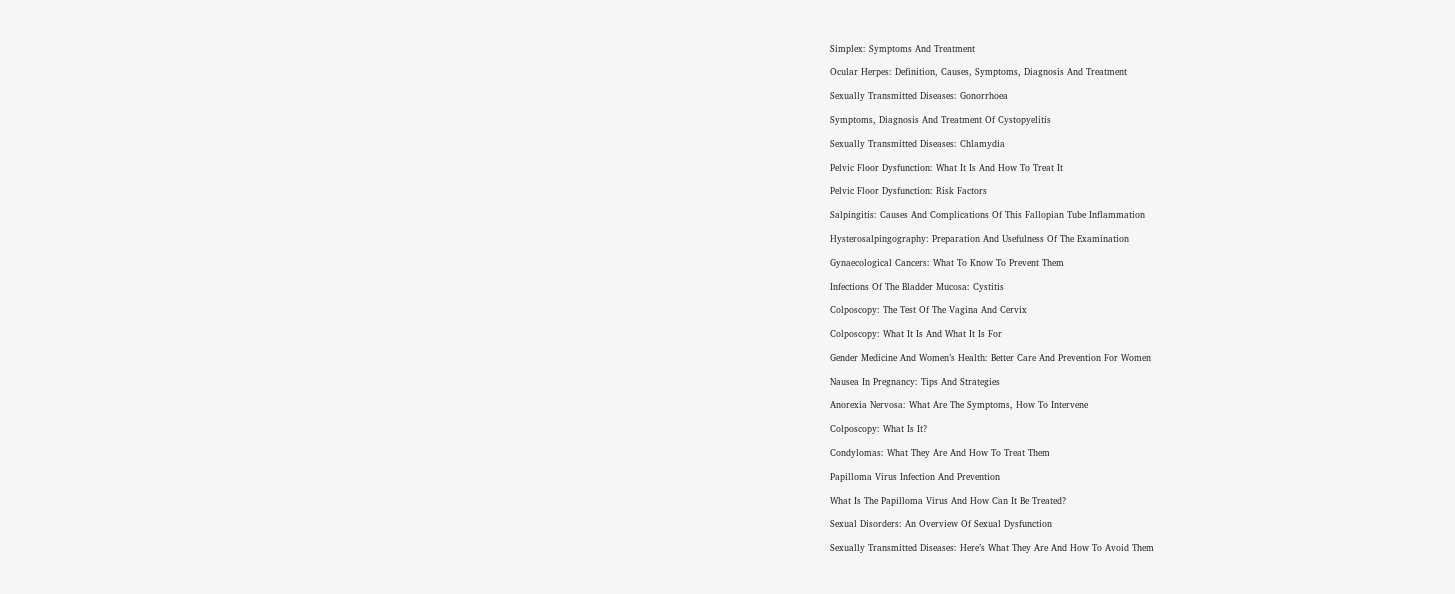Simplex: Symptoms And Treatment

Ocular Herpes: Definition, Causes, Symptoms, Diagnosis And Treatment

Sexually Transmitted Diseases: Gonorrhoea

Symptoms, Diagnosis And Treatment Of Cystopyelitis

Sexually Transmitted Diseases: Chlamydia

Pelvic Floor Dysfunction: What It Is And How To Treat It

Pelvic Floor Dysfunction: Risk Factors

Salpingitis: Causes And Complications Of This Fallopian Tube Inflammation

Hysterosalpingography: Preparation And Usefulness Of The Examination

Gynaecological Cancers: What To Know To Prevent Them

Infections Of The Bladder Mucosa: Cystitis

Colposcopy: The Test Of The Vagina And Cervix

Colposcopy: What It Is And What It Is For

Gender Medicine And Women’s Health: Better Care And Prevention For Women

Nausea In Pregnancy: Tips And Strategies

Anorexia Nervosa: What Are The Symptoms, How To Intervene

Colposcopy: What Is It?

Condylomas: What They Are And How To Treat Them

Papilloma Virus Infection And Prevention

What Is The Papilloma Virus And How Can It Be Treated?

Sexual Disorders: An Overview Of Sexual Dysfunction

Sexually Transmitted Diseases: Here’s What They Are And How To Avoid Them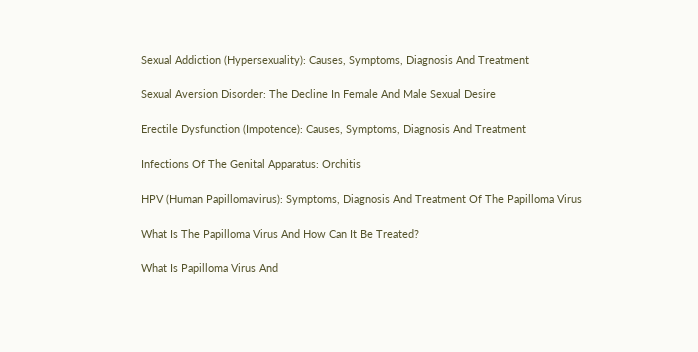Sexual Addiction (Hypersexuality): Causes, Symptoms, Diagnosis And Treatment

Sexual Aversion Disorder: The Decline In Female And Male Sexual Desire

Erectile Dysfunction (Impotence): Causes, Symptoms, Diagnosis And Treatment

Infections Of The Genital Apparatus: Orchitis

HPV (Human Papillomavirus): Symptoms, Diagnosis And Treatment Of The Papilloma Virus

What Is The Papilloma Virus And How Can It Be Treated?

What Is Papilloma Virus And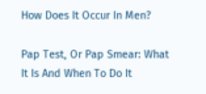How Does It Occur In Men?

Pap Test, Or Pap Smear: What It Is And When To Do It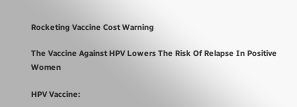Rocketing Vaccine Cost Warning

The Vaccine Against HPV Lowers The Risk Of Relapse In Positive Women

HPV Vaccine: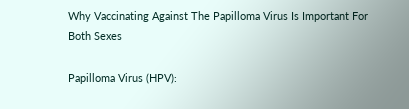Why Vaccinating Against The Papilloma Virus Is Important For Both Sexes

Papilloma Virus (HPV):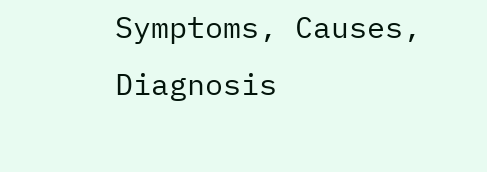Symptoms, Causes, Diagnosis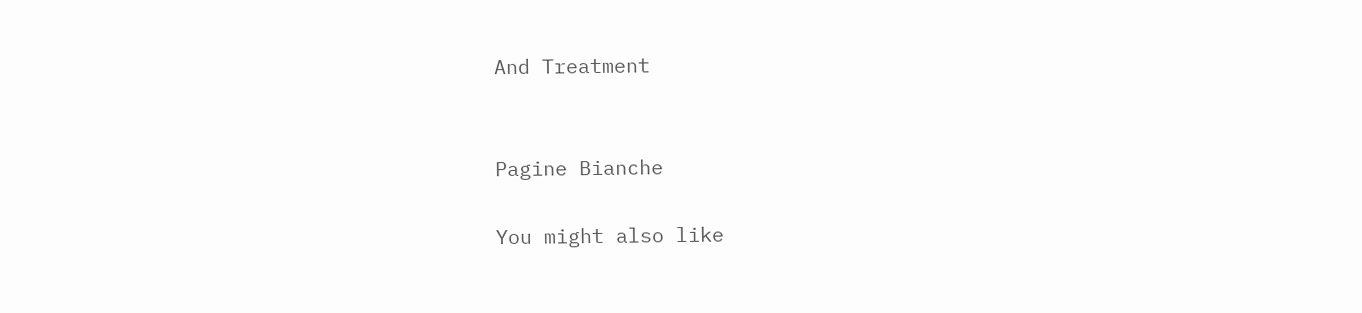And Treatment


Pagine Bianche

You might also like